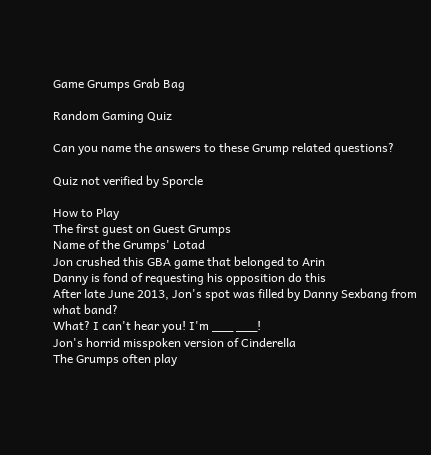Game Grumps Grab Bag

Random Gaming Quiz

Can you name the answers to these Grump related questions?

Quiz not verified by Sporcle

How to Play
The first guest on Guest Grumps
Name of the Grumps' Lotad
Jon crushed this GBA game that belonged to Arin
Danny is fond of requesting his opposition do this
After late June 2013, Jon's spot was filled by Danny Sexbang from what band?
What? I can't hear you! I'm ___ ___!
Jon's horrid misspoken version of Cinderella
The Grumps often play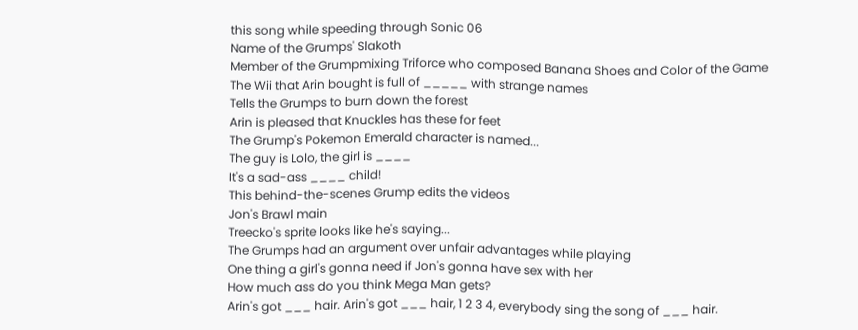this song while speeding through Sonic 06
Name of the Grumps' Slakoth
Member of the Grumpmixing Triforce who composed Banana Shoes and Color of the Game
The Wii that Arin bought is full of _____ with strange names
Tells the Grumps to burn down the forest
Arin is pleased that Knuckles has these for feet
The Grump's Pokemon Emerald character is named...
The guy is Lolo, the girl is ____
It's a sad-ass ____ child!
This behind-the-scenes Grump edits the videos
Jon's Brawl main
Treecko's sprite looks like he's saying...
The Grumps had an argument over unfair advantages while playing
One thing a girl's gonna need if Jon's gonna have sex with her
How much ass do you think Mega Man gets?
Arin's got ___ hair. Arin's got ___ hair, 1 2 3 4, everybody sing the song of ___ hair.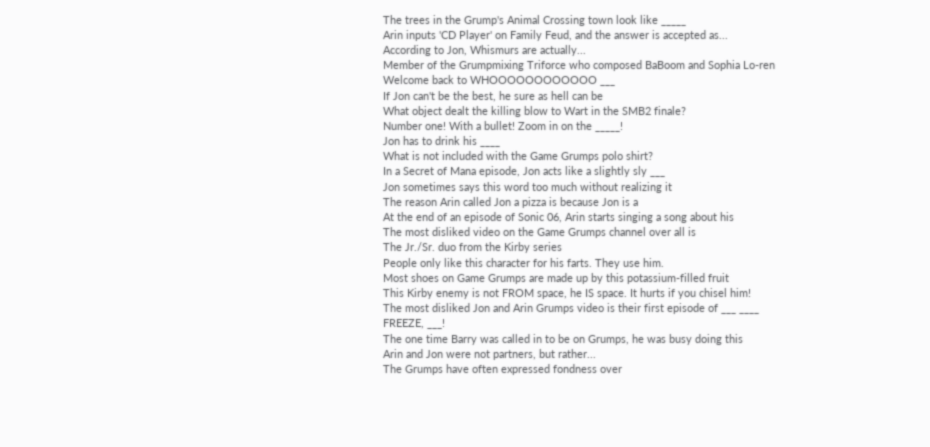The trees in the Grump's Animal Crossing town look like _____
Arin inputs 'CD Player' on Family Feud, and the answer is accepted as...
According to Jon, Whismurs are actually...
Member of the Grumpmixing Triforce who composed BaBoom and Sophia Lo-ren
Welcome back to WHOOOOOOOOOOOO ___
If Jon can't be the best, he sure as hell can be
What object dealt the killing blow to Wart in the SMB2 finale?
Number one! With a bullet! Zoom in on the _____!
Jon has to drink his ____
What is not included with the Game Grumps polo shirt?
In a Secret of Mana episode, Jon acts like a slightly sly ___
Jon sometimes says this word too much without realizing it
The reason Arin called Jon a pizza is because Jon is a
At the end of an episode of Sonic 06, Arin starts singing a song about his
The most disliked video on the Game Grumps channel over all is
The Jr./Sr. duo from the Kirby series
People only like this character for his farts. They use him.
Most shoes on Game Grumps are made up by this potassium-filled fruit
This Kirby enemy is not FROM space, he IS space. It hurts if you chisel him!
The most disliked Jon and Arin Grumps video is their first episode of ___ ____
FREEZE, ___!
The one time Barry was called in to be on Grumps, he was busy doing this
Arin and Jon were not partners, but rather...
The Grumps have often expressed fondness over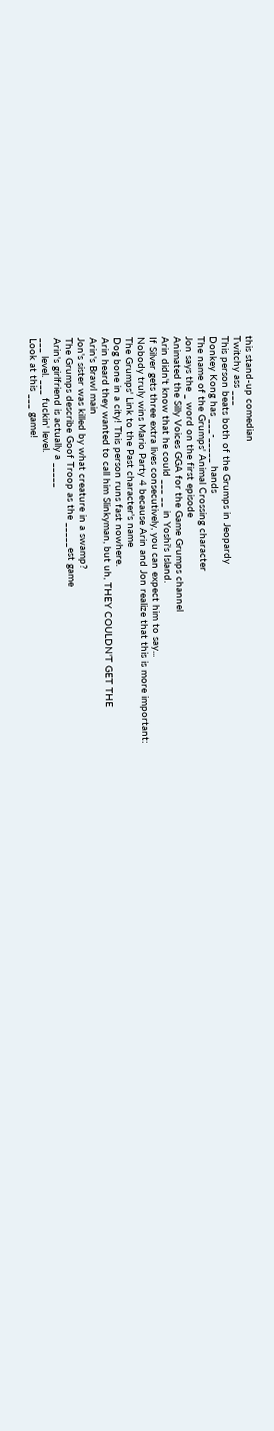this stand-up comedian
Twitchy ass ___
This person beats both of the Grumps in Jeopardy
Donkey Kong has ___-_____ hands
The name of the Grumps' Animal Crossing character
Jon says the _ word on the first episode
Animated the Silly Voices GGA for the Game Grumps channel
Arin didn't know that he could ___ __ in Yoshi's Island.
If Silver gets three extra lives consecutively, you can expect him to say...
Nobody truly wins Mario Party 4 because Arin and Jon realize that this is more important:
The Grumps' Link to the Past character's name
Dog bone in a city! This person runs fast nowhere.
Arin heard they wanted to call him Slinkyman, but uh, THEY COULDN'T GET THE
Arin's Brawl main
Jon's sister was killed by what creature in a swamp?
The Grumps describe Goof Troop as the _____est game
Arin's girlfriend is actually a _____
___ level. ___ fuckin' level.
Look at this ___ game!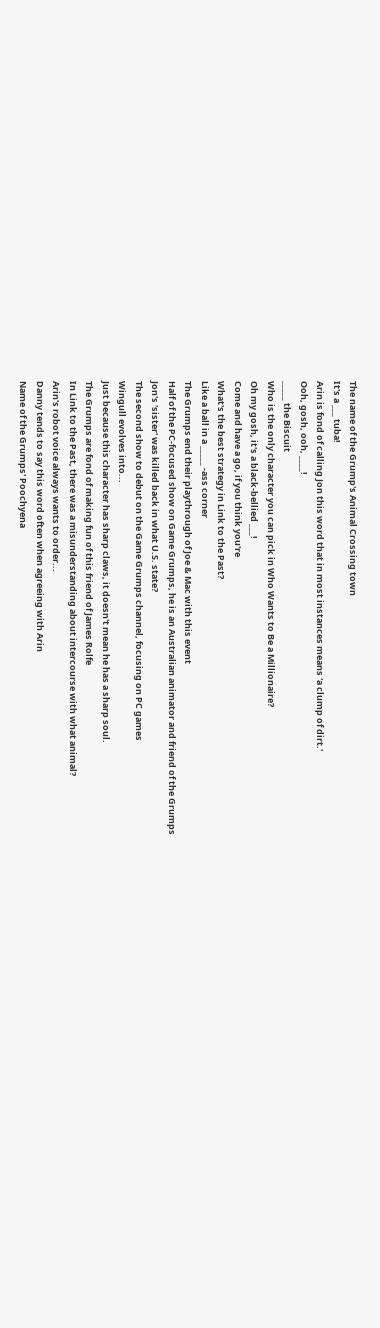The name of the Grump's Animal Crossing town
It's a ___ tuba!
Arin is fond of calling Jon this word that in most instances means 'a clump of dirt.'
Ooh, gosh, ooh, ____!
_____ the Biscuit
Who is the only character you can pick in Who Wants to Be a Millionaire?
Oh my gosh, it's a black-bellied ___!
Come and have a go, if you think you're
What's the best strategy in Link to the Past?
Like a ball in a _____ -ass corner
The Grumps end their playthrough of Joe & Mac with this event
Half of the PC-focused show on Game Grumps, he is an Australian animator and friend of the Grumps
Jon's 'sister' was killed back in what U.S. state?
The second show to debut on the Game Grumps channel, focusing on PC games
Wingull evolves into...
Just because this character has sharp claws, it doesn't mean he has a sharp soul.
The Grumps are fond of making fun of this friend of James Rolfe
In Link to the Past, there was a misunderstanding about intercourse with what animal?
Arin's robot voice always wants to order...
Danny tends to say this word often when agreeing with Arin
Name of the Grumps' Poochyena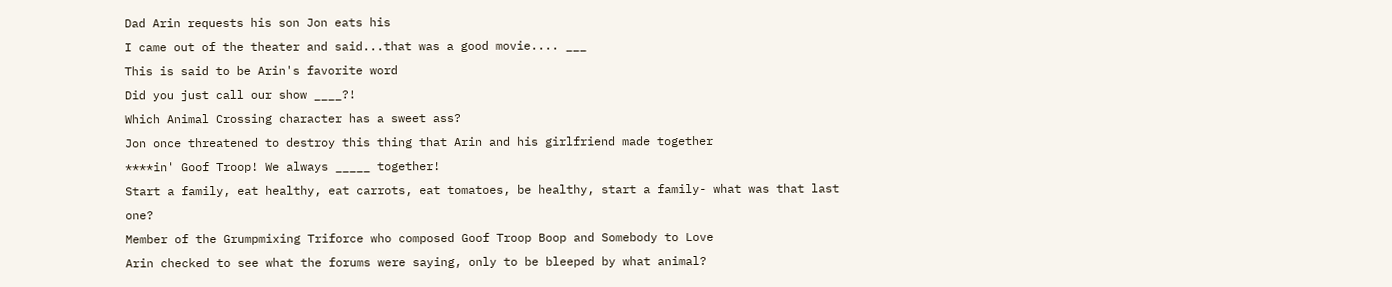Dad Arin requests his son Jon eats his
I came out of the theater and said...that was a good movie.... ___
This is said to be Arin's favorite word
Did you just call our show ____?!
Which Animal Crossing character has a sweet ass?
Jon once threatened to destroy this thing that Arin and his girlfriend made together
****in' Goof Troop! We always _____ together!
Start a family, eat healthy, eat carrots, eat tomatoes, be healthy, start a family- what was that last one?
Member of the Grumpmixing Triforce who composed Goof Troop Boop and Somebody to Love
Arin checked to see what the forums were saying, only to be bleeped by what animal?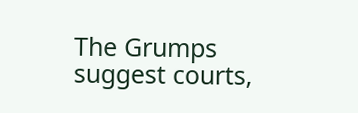The Grumps suggest courts,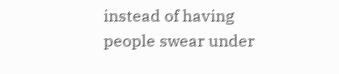instead of having people swear under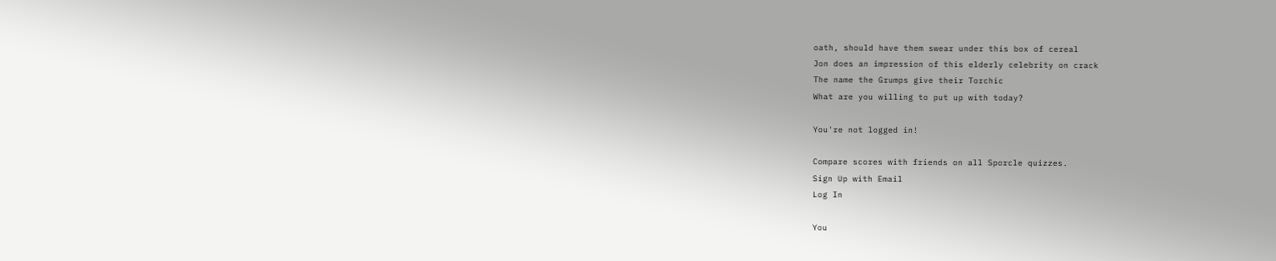oath, should have them swear under this box of cereal
Jon does an impression of this elderly celebrity on crack
The name the Grumps give their Torchic
What are you willing to put up with today?

You're not logged in!

Compare scores with friends on all Sporcle quizzes.
Sign Up with Email
Log In

You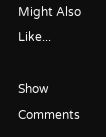Might Also Like...

Show Comments